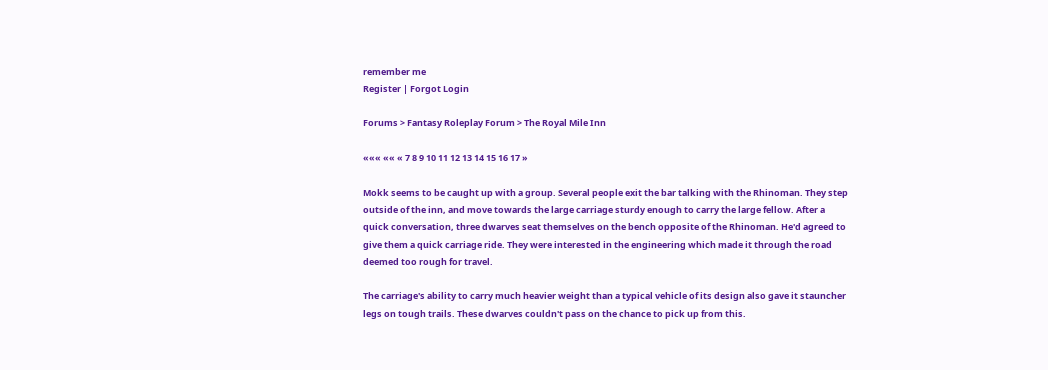remember me
Register | Forgot Login

Forums > Fantasy Roleplay Forum > The Royal Mile Inn

««« «« « 7 8 9 10 11 12 13 14 15 16 17 »

Mokk seems to be caught up with a group. Several people exit the bar talking with the Rhinoman. They step outside of the inn, and move towards the large carriage sturdy enough to carry the large fellow. After a quick conversation, three dwarves seat themselves on the bench opposite of the Rhinoman. He'd agreed to give them a quick carriage ride. They were interested in the engineering which made it through the road deemed too rough for travel.

The carriage's ability to carry much heavier weight than a typical vehicle of its design also gave it stauncher legs on tough trails. These dwarves couldn't pass on the chance to pick up from this.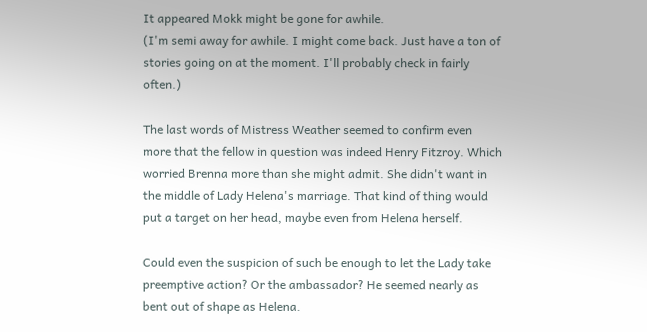It appeared Mokk might be gone for awhile.
(I'm semi away for awhile. I might come back. Just have a ton of stories going on at the moment. I'll probably check in fairly often.)

The last words of Mistress Weather seemed to confirm even more that the fellow in question was indeed Henry Fitzroy. Which worried Brenna more than she might admit. She didn't want in the middle of Lady Helena's marriage. That kind of thing would put a target on her head, maybe even from Helena herself.

Could even the suspicion of such be enough to let the Lady take preemptive action? Or the ambassador? He seemed nearly as bent out of shape as Helena.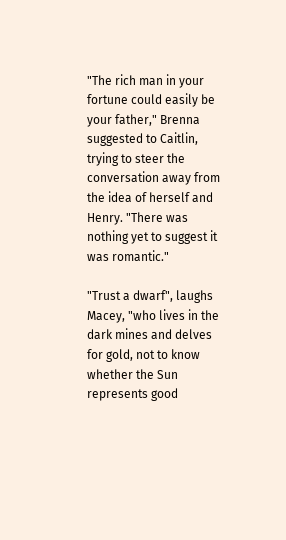"The rich man in your fortune could easily be your father," Brenna suggested to Caitlin, trying to steer the conversation away from the idea of herself and Henry. "There was nothing yet to suggest it was romantic."

"Trust a dwarf", laughs Macey, "who lives in the dark mines and delves for gold, not to know whether the Sun represents good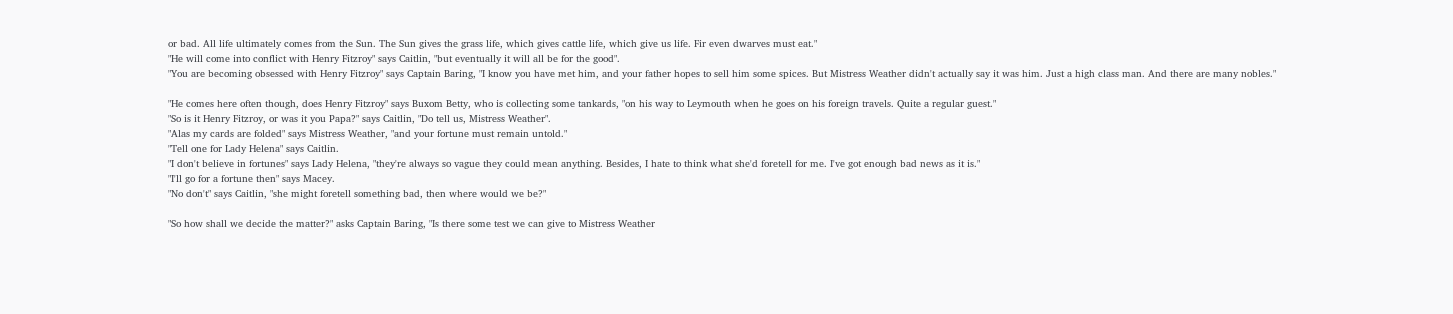or bad. All life ultimately comes from the Sun. The Sun gives the grass life, which gives cattle life, which give us life. Fir even dwarves must eat."
"He will come into conflict with Henry Fitzroy" says Caitlin, "but eventually it will all be for the good".
"You are becoming obsessed with Henry Fitzroy" says Captain Baring, "I know you have met him, and your father hopes to sell him some spices. But Mistress Weather didn't actually say it was him. Just a high class man. And there are many nobles."

"He comes here often though, does Henry Fitzroy" says Buxom Betty, who is collecting some tankards, "on his way to Leymouth when he goes on his foreign travels. Quite a regular guest."
"So is it Henry Fitzroy, or was it you Papa?" says Caitlin, "Do tell us, Mistress Weather".
"Alas my cards are folded" says Mistress Weather, "and your fortune must remain untold."
"Tell one for Lady Helena" says Caitlin.
"I don't believe in fortunes" says Lady Helena, "they're always so vague they could mean anything. Besides, I hate to think what she'd foretell for me. I've got enough bad news as it is."
"I'll go for a fortune then" says Macey.
"No don't" says Caitlin, "she might foretell something bad, then where would we be?"

"So how shall we decide the matter?" asks Captain Baring, "Is there some test we can give to Mistress Weather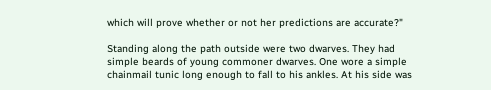which will prove whether or not her predictions are accurate?"

Standing along the path outside were two dwarves. They had simple beards of young commoner dwarves. One wore a simple chainmail tunic long enough to fall to his ankles. At his side was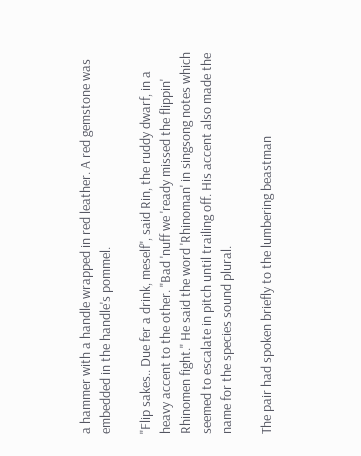a hammer with a handle wrapped in red leather. A red gemstone was embedded in the handle's pommel.

"Flip sakes.. Due fer a drink, meself", said Rin, the ruddy dwarf, in a heavy accent to the other. "Bad 'nuff we 'ready missed the flippin' Rhinomen fight." He said the word 'Rhinoman' in singsong notes which seemed to escalate in pitch until trailing off. His accent also made the name for the species sound plural.

The pair had spoken briefly to the lumbering beastman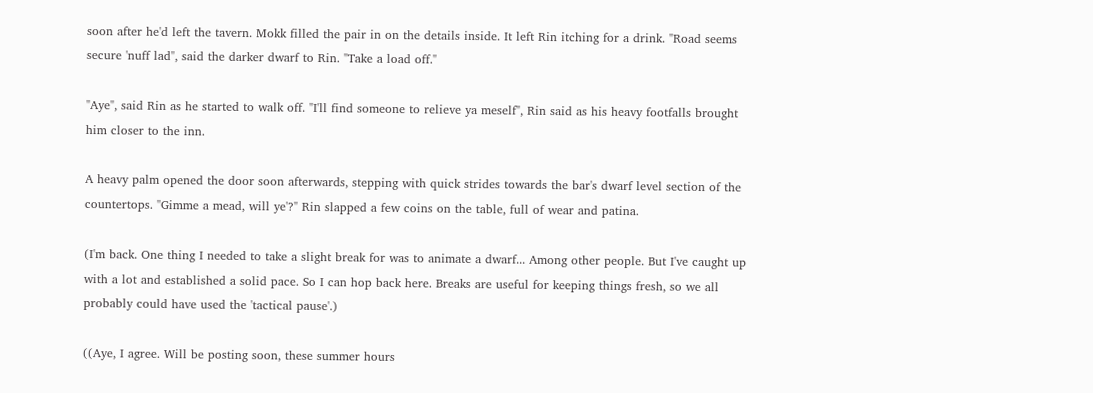soon after he'd left the tavern. Mokk filled the pair in on the details inside. It left Rin itching for a drink. "Road seems secure 'nuff lad", said the darker dwarf to Rin. "Take a load off."

"Aye", said Rin as he started to walk off. "I'll find someone to relieve ya meself", Rin said as his heavy footfalls brought him closer to the inn.

A heavy palm opened the door soon afterwards, stepping with quick strides towards the bar's dwarf level section of the countertops. "Gimme a mead, will ye'?" Rin slapped a few coins on the table, full of wear and patina.

(I'm back. One thing I needed to take a slight break for was to animate a dwarf... Among other people. But I've caught up with a lot and established a solid pace. So I can hop back here. Breaks are useful for keeping things fresh, so we all probably could have used the 'tactical pause'.)

((Aye, I agree. Will be posting soon, these summer hours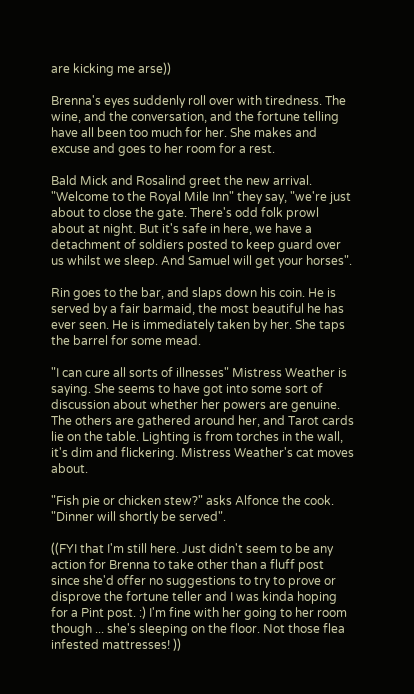are kicking me arse))

Brenna's eyes suddenly roll over with tiredness. The wine, and the conversation, and the fortune telling have all been too much for her. She makes and excuse and goes to her room for a rest.

Bald Mick and Rosalind greet the new arrival. "Welcome to the Royal Mile Inn" they say, "we're just about to close the gate. There's odd folk prowl about at night. But it's safe in here, we have a detachment of soldiers posted to keep guard over us whilst we sleep. And Samuel will get your horses".

Rin goes to the bar, and slaps down his coin. He is served by a fair barmaid, the most beautiful he has ever seen. He is immediately taken by her. She taps the barrel for some mead.

"I can cure all sorts of illnesses" Mistress Weather is saying. She seems to have got into some sort of discussion about whether her powers are genuine. The others are gathered around her, and Tarot cards lie on the table. Lighting is from torches in the wall, it's dim and flickering. Mistress Weather's cat moves about.

"Fish pie or chicken stew?" asks Alfonce the cook. "Dinner will shortly be served".

((FYI that I'm still here. Just didn't seem to be any action for Brenna to take other than a fluff post since she'd offer no suggestions to try to prove or disprove the fortune teller and I was kinda hoping for a Pint post. :) I'm fine with her going to her room though ... she's sleeping on the floor. Not those flea infested mattresses! ))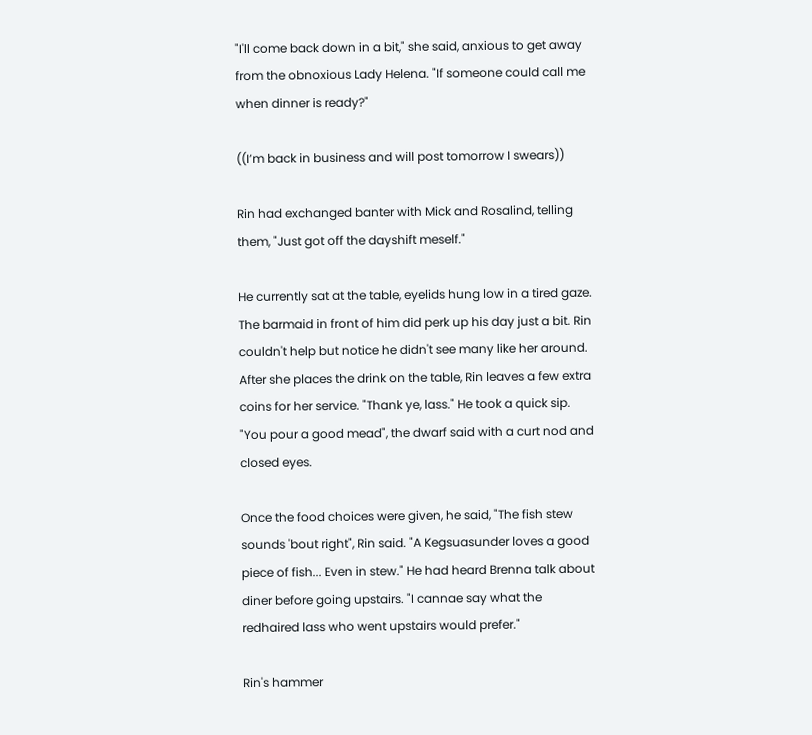"I'll come back down in a bit," she said, anxious to get away from the obnoxious Lady Helena. "If someone could call me when dinner is ready?"

((I’m back in business and will post tomorrow I swears))

Rin had exchanged banter with Mick and Rosalind, telling them, "Just got off the dayshift meself."

He currently sat at the table, eyelids hung low in a tired gaze. The barmaid in front of him did perk up his day just a bit. Rin couldn't help but notice he didn't see many like her around. After she places the drink on the table, Rin leaves a few extra coins for her service. "Thank ye, lass." He took a quick sip. "You pour a good mead", the dwarf said with a curt nod and closed eyes.

Once the food choices were given, he said, "The fish stew sounds 'bout right", Rin said. "A Kegsuasunder loves a good piece of fish... Even in stew." He had heard Brenna talk about diner before going upstairs. "I cannae say what the redhaired lass who went upstairs would prefer."

Rin's hammer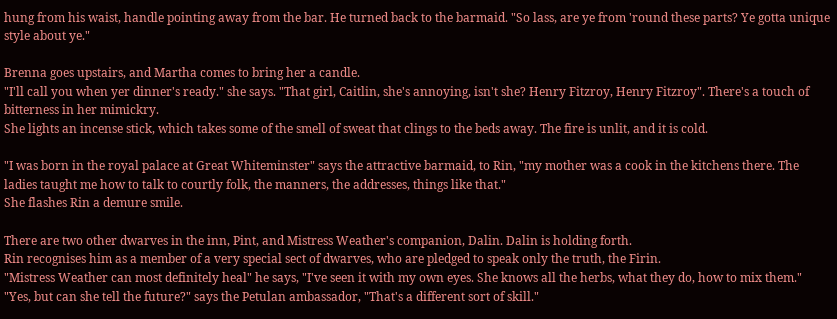hung from his waist, handle pointing away from the bar. He turned back to the barmaid. "So lass, are ye from 'round these parts? Ye gotta unique style about ye."

Brenna goes upstairs, and Martha comes to bring her a candle.
"I'll call you when yer dinner's ready." she says. "That girl, Caitlin, she's annoying, isn't she? Henry Fitzroy, Henry Fitzroy". There's a touch of bitterness in her mimickry.
She lights an incense stick, which takes some of the smell of sweat that clings to the beds away. The fire is unlit, and it is cold.

"I was born in the royal palace at Great Whiteminster" says the attractive barmaid, to Rin, "my mother was a cook in the kitchens there. The ladies taught me how to talk to courtly folk, the manners, the addresses, things like that."
She flashes Rin a demure smile.

There are two other dwarves in the inn, Pint, and Mistress Weather's companion, Dalin. Dalin is holding forth.
Rin recognises him as a member of a very special sect of dwarves, who are pledged to speak only the truth, the Firin.
"Mistress Weather can most definitely heal" he says, "I've seen it with my own eyes. She knows all the herbs, what they do, how to mix them."
"Yes, but can she tell the future?" says the Petulan ambassador, "That's a different sort of skill."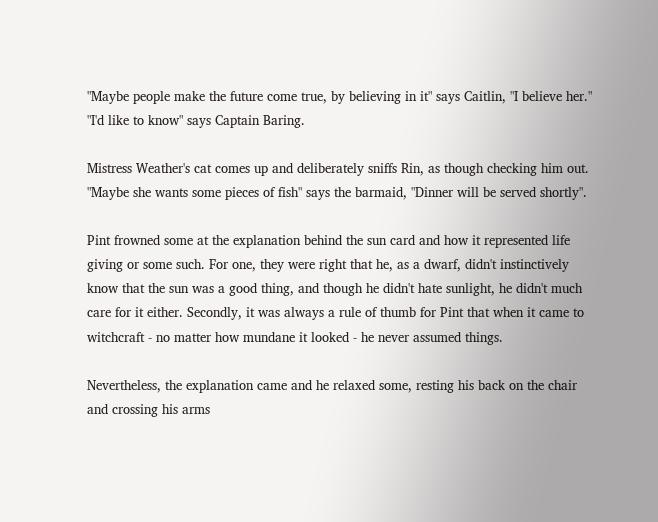"Maybe people make the future come true, by believing in it" says Caitlin, "I believe her."
"I'd like to know" says Captain Baring.

Mistress Weather's cat comes up and deliberately sniffs Rin, as though checking him out.
"Maybe she wants some pieces of fish" says the barmaid, "Dinner will be served shortly".

Pint frowned some at the explanation behind the sun card and how it represented life giving or some such. For one, they were right that he, as a dwarf, didn't instinctively know that the sun was a good thing, and though he didn't hate sunlight, he didn't much care for it either. Secondly, it was always a rule of thumb for Pint that when it came to witchcraft - no matter how mundane it looked - he never assumed things.

Nevertheless, the explanation came and he relaxed some, resting his back on the chair and crossing his arms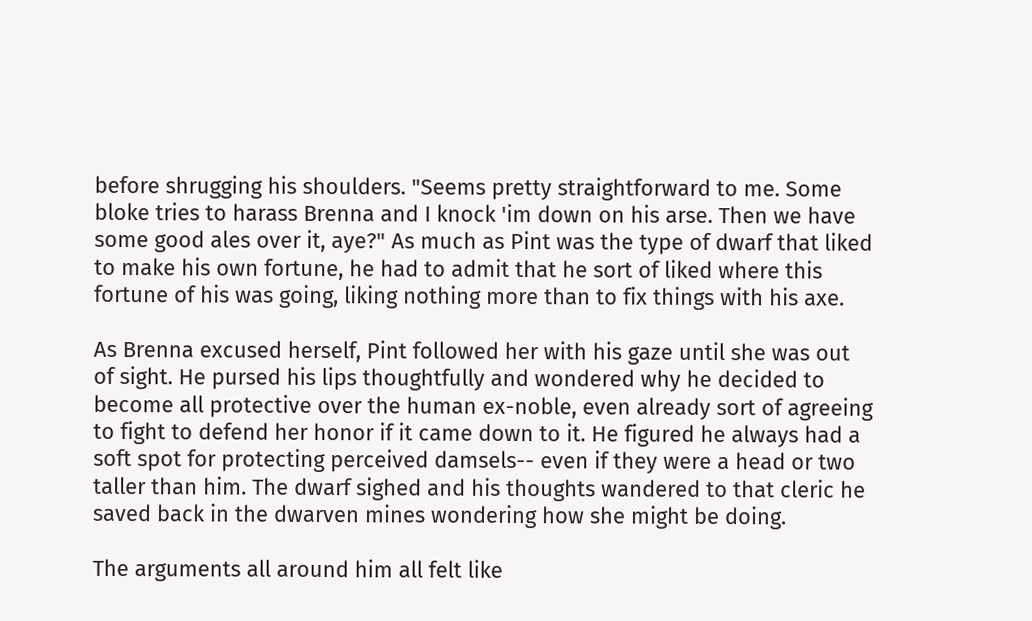before shrugging his shoulders. "Seems pretty straightforward to me. Some bloke tries to harass Brenna and I knock 'im down on his arse. Then we have some good ales over it, aye?" As much as Pint was the type of dwarf that liked to make his own fortune, he had to admit that he sort of liked where this fortune of his was going, liking nothing more than to fix things with his axe.

As Brenna excused herself, Pint followed her with his gaze until she was out of sight. He pursed his lips thoughtfully and wondered why he decided to become all protective over the human ex-noble, even already sort of agreeing to fight to defend her honor if it came down to it. He figured he always had a soft spot for protecting perceived damsels-- even if they were a head or two taller than him. The dwarf sighed and his thoughts wandered to that cleric he saved back in the dwarven mines wondering how she might be doing.

The arguments all around him all felt like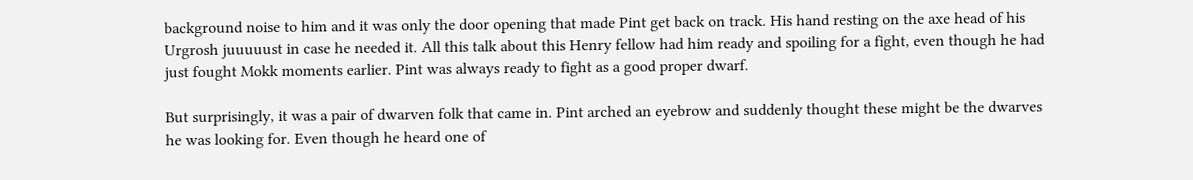background noise to him and it was only the door opening that made Pint get back on track. His hand resting on the axe head of his Urgrosh juuuuust in case he needed it. All this talk about this Henry fellow had him ready and spoiling for a fight, even though he had just fought Mokk moments earlier. Pint was always ready to fight as a good proper dwarf.

But surprisingly, it was a pair of dwarven folk that came in. Pint arched an eyebrow and suddenly thought these might be the dwarves he was looking for. Even though he heard one of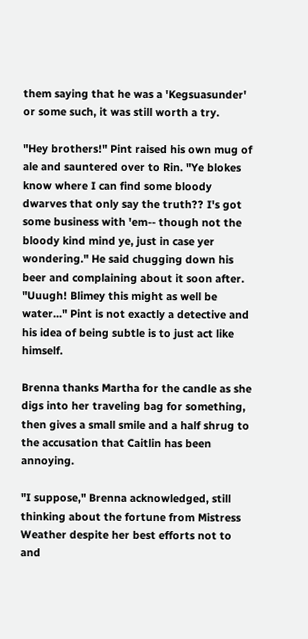them saying that he was a 'Kegsuasunder' or some such, it was still worth a try.

"Hey brothers!" Pint raised his own mug of ale and sauntered over to Rin. "Ye blokes know where I can find some bloody dwarves that only say the truth?? I's got some business with 'em-- though not the bloody kind mind ye, just in case yer wondering." He said chugging down his beer and complaining about it soon after. "Uuugh! Blimey this might as well be water..." Pint is not exactly a detective and his idea of being subtle is to just act like himself.

Brenna thanks Martha for the candle as she digs into her traveling bag for something, then gives a small smile and a half shrug to the accusation that Caitlin has been annoying.

"I suppose," Brenna acknowledged, still thinking about the fortune from Mistress Weather despite her best efforts not to and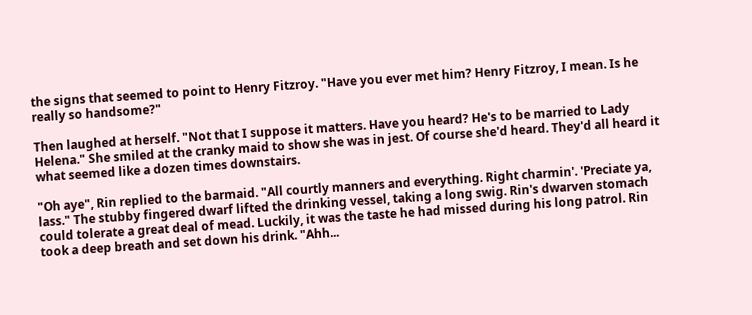the signs that seemed to point to Henry Fitzroy. "Have you ever met him? Henry Fitzroy, I mean. Is he really so handsome?"

Then laughed at herself. "Not that I suppose it matters. Have you heard? He's to be married to Lady Helena." She smiled at the cranky maid to show she was in jest. Of course she'd heard. They'd all heard it what seemed like a dozen times downstairs.

"Oh aye", Rin replied to the barmaid. "All courtly manners and everything. Right charmin'. 'Preciate ya, lass." The stubby fingered dwarf lifted the drinking vessel, taking a long swig. Rin's dwarven stomach could tolerate a great deal of mead. Luckily, it was the taste he had missed during his long patrol. Rin took a deep breath and set down his drink. "Ahh...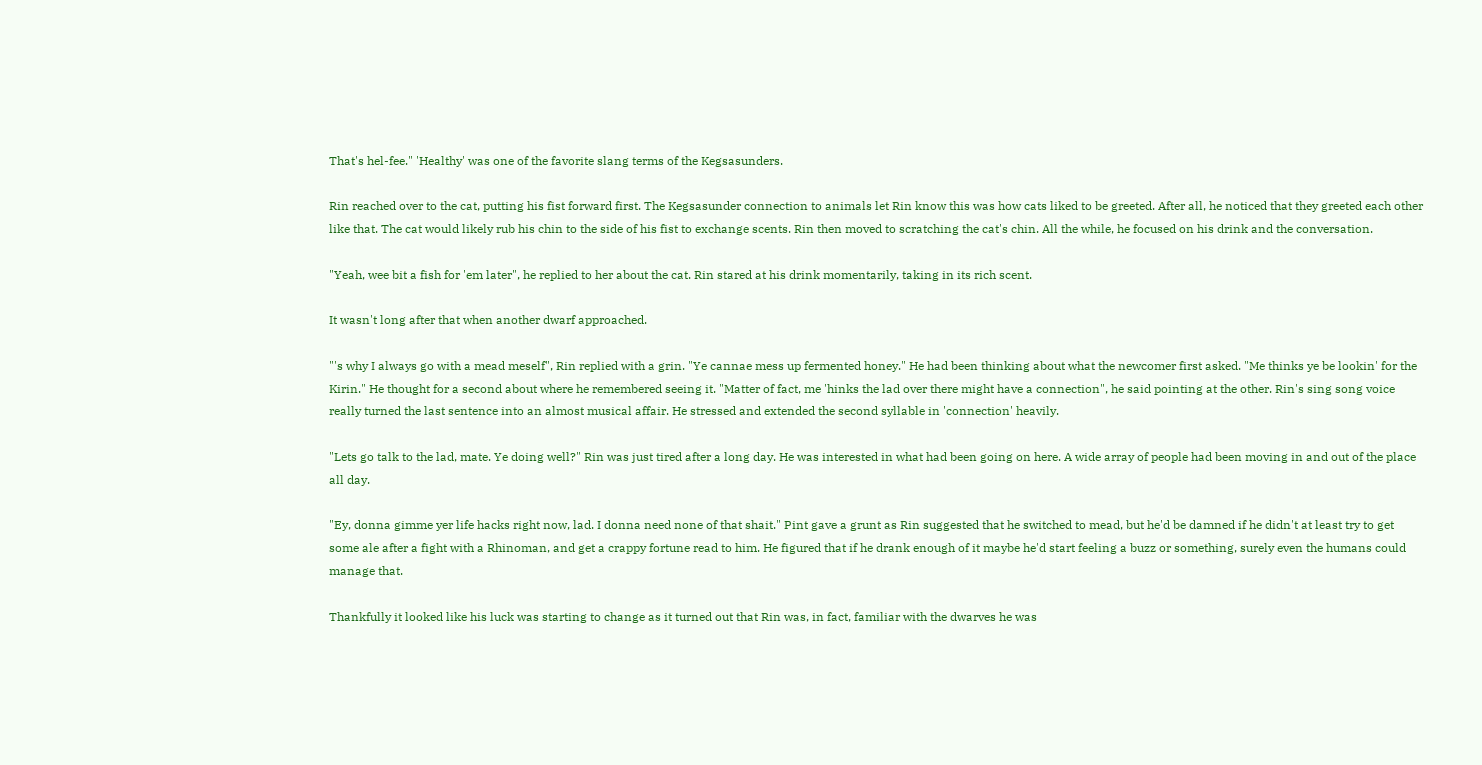That's hel-fee." 'Healthy' was one of the favorite slang terms of the Kegsasunders.

Rin reached over to the cat, putting his fist forward first. The Kegsasunder connection to animals let Rin know this was how cats liked to be greeted. After all, he noticed that they greeted each other like that. The cat would likely rub his chin to the side of his fist to exchange scents. Rin then moved to scratching the cat's chin. All the while, he focused on his drink and the conversation.

"Yeah, wee bit a fish for 'em later", he replied to her about the cat. Rin stared at his drink momentarily, taking in its rich scent.

It wasn't long after that when another dwarf approached.

"'s why I always go with a mead meself", Rin replied with a grin. "Ye cannae mess up fermented honey." He had been thinking about what the newcomer first asked. "Me thinks ye be lookin' for the Kirin." He thought for a second about where he remembered seeing it. "Matter of fact, me 'hinks the lad over there might have a connection", he said pointing at the other. Rin's sing song voice really turned the last sentence into an almost musical affair. He stressed and extended the second syllable in 'connection' heavily.

"Lets go talk to the lad, mate. Ye doing well?" Rin was just tired after a long day. He was interested in what had been going on here. A wide array of people had been moving in and out of the place all day.

"Ey, donna gimme yer life hacks right now, lad. I donna need none of that shait." Pint gave a grunt as Rin suggested that he switched to mead, but he'd be damned if he didn't at least try to get some ale after a fight with a Rhinoman, and get a crappy fortune read to him. He figured that if he drank enough of it maybe he'd start feeling a buzz or something, surely even the humans could manage that.

Thankfully it looked like his luck was starting to change as it turned out that Rin was, in fact, familiar with the dwarves he was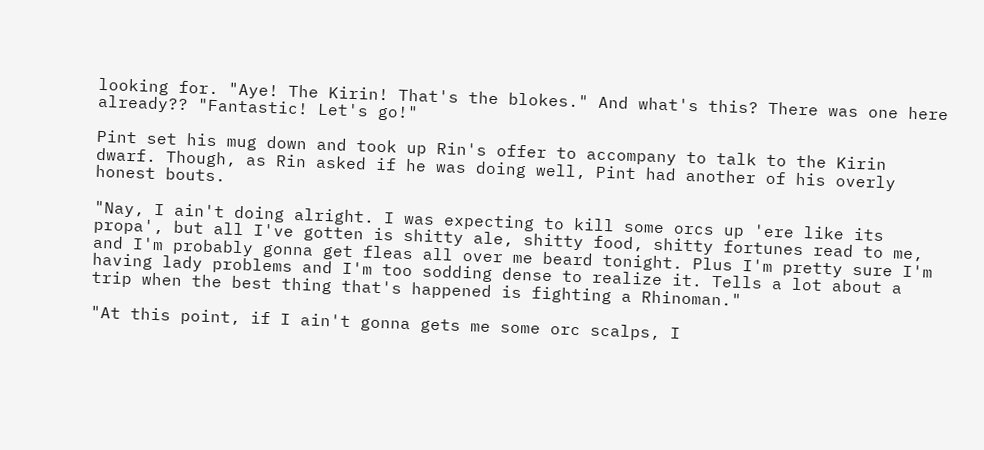looking for. "Aye! The Kirin! That's the blokes." And what's this? There was one here already?? "Fantastic! Let's go!"

Pint set his mug down and took up Rin's offer to accompany to talk to the Kirin dwarf. Though, as Rin asked if he was doing well, Pint had another of his overly honest bouts.

"Nay, I ain't doing alright. I was expecting to kill some orcs up 'ere like its propa', but all I've gotten is shitty ale, shitty food, shitty fortunes read to me, and I'm probably gonna get fleas all over me beard tonight. Plus I'm pretty sure I'm having lady problems and I'm too sodding dense to realize it. Tells a lot about a trip when the best thing that's happened is fighting a Rhinoman."

"At this point, if I ain't gonna gets me some orc scalps, I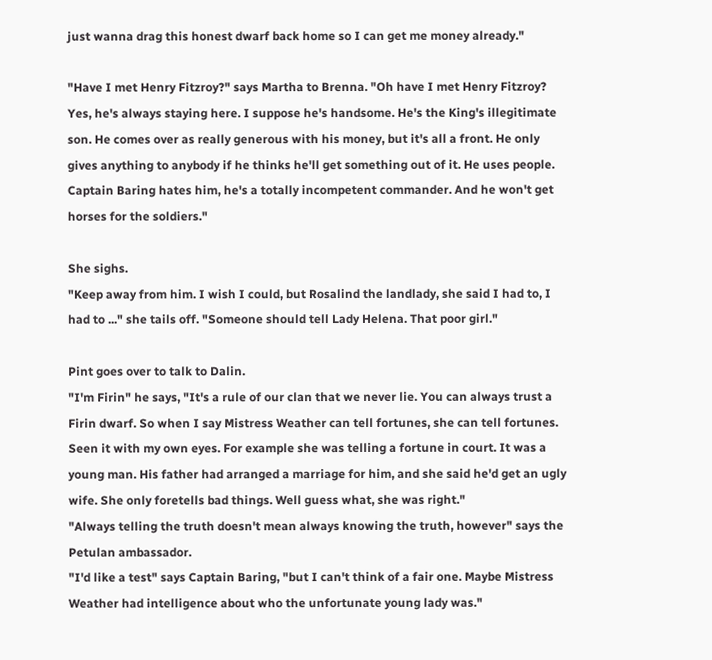just wanna drag this honest dwarf back home so I can get me money already."

"Have I met Henry Fitzroy?" says Martha to Brenna. "Oh have I met Henry Fitzroy? Yes, he's always staying here. I suppose he's handsome. He's the King's illegitimate son. He comes over as really generous with his money, but it's all a front. He only gives anything to anybody if he thinks he'll get something out of it. He uses people. Captain Baring hates him, he's a totally incompetent commander. And he won't get horses for the soldiers."

She sighs.
"Keep away from him. I wish I could, but Rosalind the landlady, she said I had to, I had to ..." she tails off. "Someone should tell Lady Helena. That poor girl."

Pint goes over to talk to Dalin.
"I'm Firin" he says, "It's a rule of our clan that we never lie. You can always trust a Firin dwarf. So when I say Mistress Weather can tell fortunes, she can tell fortunes. Seen it with my own eyes. For example she was telling a fortune in court. It was a young man. His father had arranged a marriage for him, and she said he'd get an ugly wife. She only foretells bad things. Well guess what, she was right."
"Always telling the truth doesn't mean always knowing the truth, however" says the Petulan ambassador.
"I'd like a test" says Captain Baring, "but I can't think of a fair one. Maybe Mistress Weather had intelligence about who the unfortunate young lady was."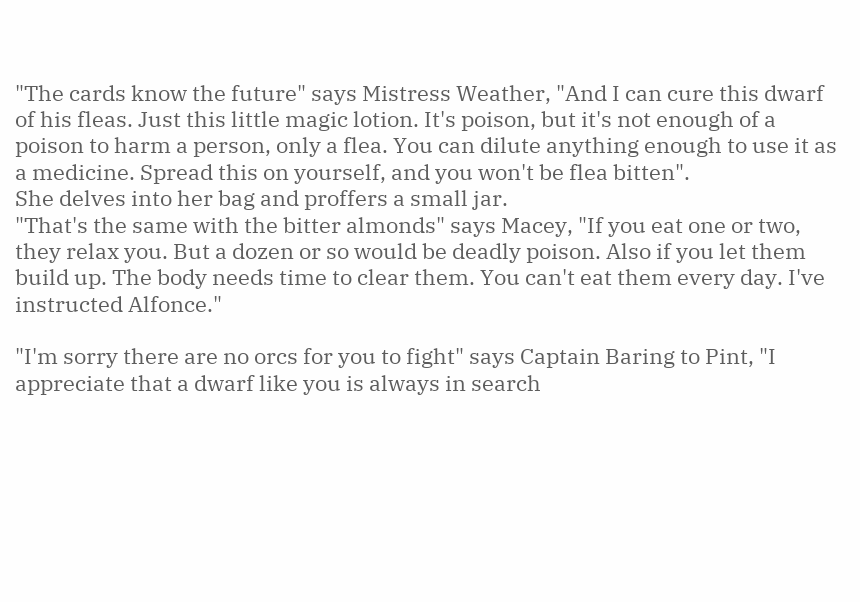"The cards know the future" says Mistress Weather, "And I can cure this dwarf of his fleas. Just this little magic lotion. It's poison, but it's not enough of a poison to harm a person, only a flea. You can dilute anything enough to use it as a medicine. Spread this on yourself, and you won't be flea bitten".
She delves into her bag and proffers a small jar.
"That's the same with the bitter almonds" says Macey, "If you eat one or two, they relax you. But a dozen or so would be deadly poison. Also if you let them build up. The body needs time to clear them. You can't eat them every day. I've instructed Alfonce."

"I'm sorry there are no orcs for you to fight" says Captain Baring to Pint, "I appreciate that a dwarf like you is always in search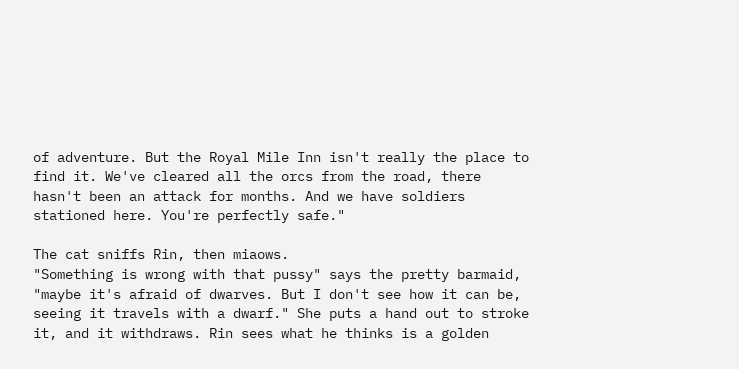of adventure. But the Royal Mile Inn isn't really the place to find it. We've cleared all the orcs from the road, there hasn't been an attack for months. And we have soldiers stationed here. You're perfectly safe."

The cat sniffs Rin, then miaows.
"Something is wrong with that pussy" says the pretty barmaid, "maybe it's afraid of dwarves. But I don't see how it can be, seeing it travels with a dwarf." She puts a hand out to stroke it, and it withdraws. Rin sees what he thinks is a golden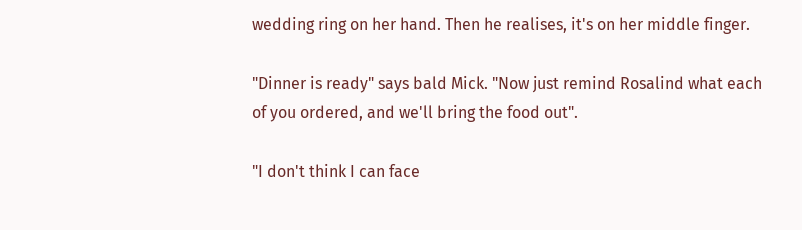wedding ring on her hand. Then he realises, it's on her middle finger.

"Dinner is ready" says bald Mick. "Now just remind Rosalind what each of you ordered, and we'll bring the food out".

"I don't think I can face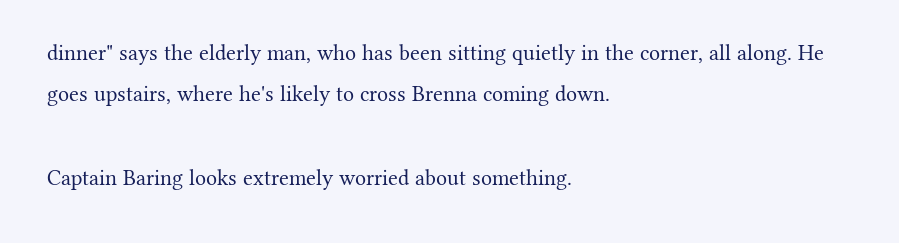dinner" says the elderly man, who has been sitting quietly in the corner, all along. He goes upstairs, where he's likely to cross Brenna coming down.

Captain Baring looks extremely worried about something.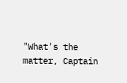"What's the matter, Captain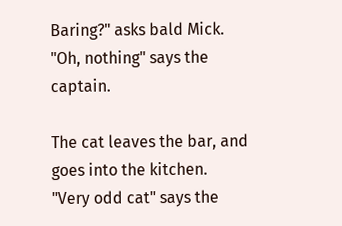Baring?" asks bald Mick.
"Oh, nothing" says the captain.

The cat leaves the bar, and goes into the kitchen.
"Very odd cat" says the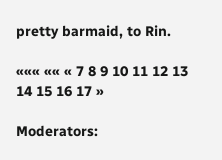pretty barmaid, to Rin.

««« «« « 7 8 9 10 11 12 13 14 15 16 17 »

Moderators: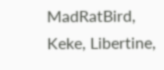MadRatBird, Keke, Libertine,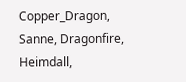Copper_Dragon, Sanne, Dragonfire, Heimdall,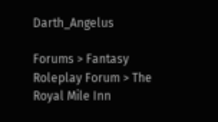Darth_Angelus

Forums > Fantasy Roleplay Forum > The Royal Mile Inn